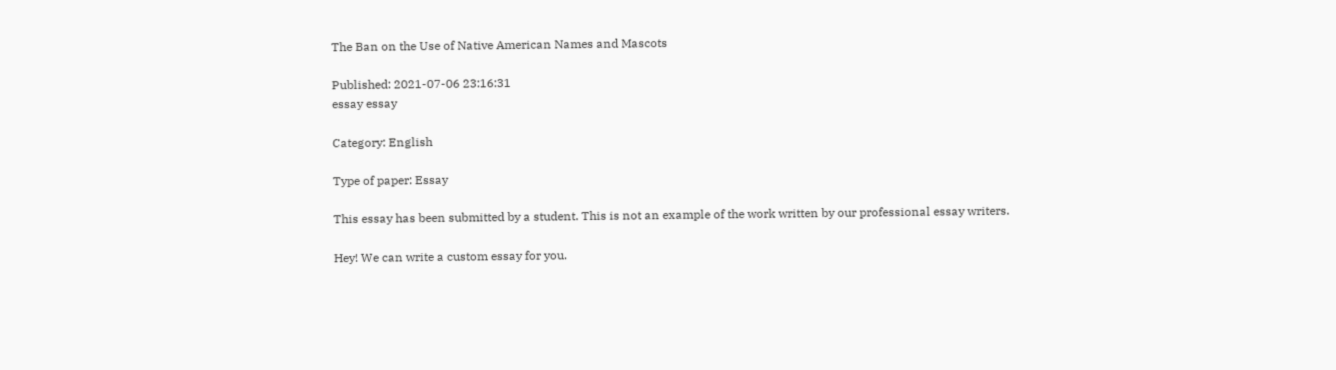The Ban on the Use of Native American Names and Mascots

Published: 2021-07-06 23:16:31
essay essay

Category: English

Type of paper: Essay

This essay has been submitted by a student. This is not an example of the work written by our professional essay writers.

Hey! We can write a custom essay for you.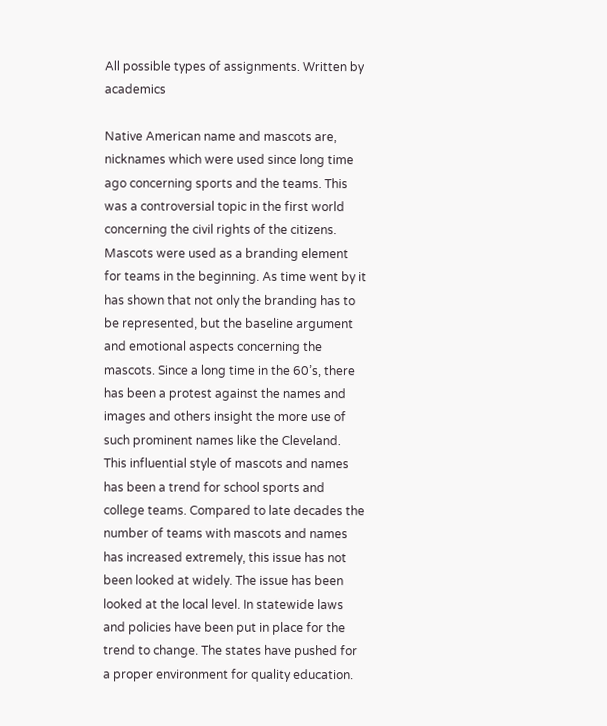All possible types of assignments. Written by academics

Native American name and mascots are, nicknames which were used since long time ago concerning sports and the teams. This was a controversial topic in the first world concerning the civil rights of the citizens. Mascots were used as a branding element for teams in the beginning. As time went by it has shown that not only the branding has to be represented, but the baseline argument and emotional aspects concerning the mascots. Since a long time in the 60’s, there has been a protest against the names and images and others insight the more use of such prominent names like the Cleveland. This influential style of mascots and names has been a trend for school sports and college teams. Compared to late decades the number of teams with mascots and names has increased extremely, this issue has not been looked at widely. The issue has been looked at the local level. In statewide laws and policies have been put in place for the trend to change. The states have pushed for a proper environment for quality education.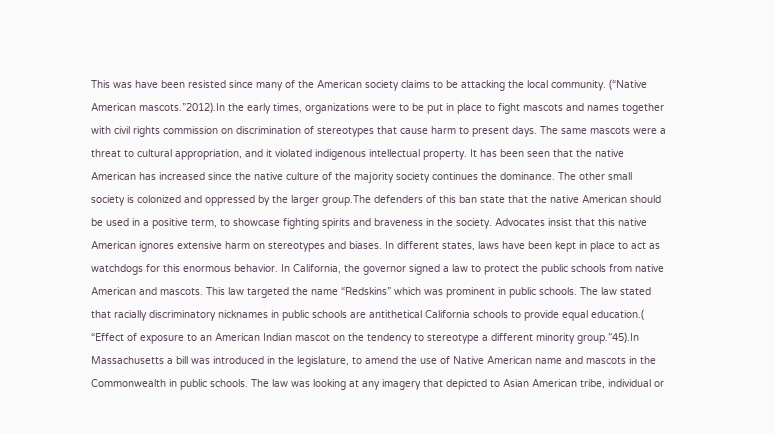This was have been resisted since many of the American society claims to be attacking the local community. (“Native American mascots.”2012).In the early times, organizations were to be put in place to fight mascots and names together with civil rights commission on discrimination of stereotypes that cause harm to present days. The same mascots were a threat to cultural appropriation, and it violated indigenous intellectual property. It has been seen that the native American has increased since the native culture of the majority society continues the dominance. The other small society is colonized and oppressed by the larger group.The defenders of this ban state that the native American should be used in a positive term, to showcase fighting spirits and braveness in the society. Advocates insist that this native American ignores extensive harm on stereotypes and biases. In different states, laws have been kept in place to act as watchdogs for this enormous behavior. In California, the governor signed a law to protect the public schools from native American and mascots. This law targeted the name “Redskins” which was prominent in public schools. The law stated that racially discriminatory nicknames in public schools are antithetical California schools to provide equal education.( “Effect of exposure to an American Indian mascot on the tendency to stereotype a different minority group.”45).In Massachusetts a bill was introduced in the legislature, to amend the use of Native American name and mascots in the Commonwealth in public schools. The law was looking at any imagery that depicted to Asian American tribe, individual or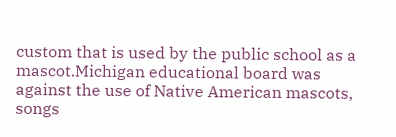custom that is used by the public school as a mascot.Michigan educational board was against the use of Native American mascots, songs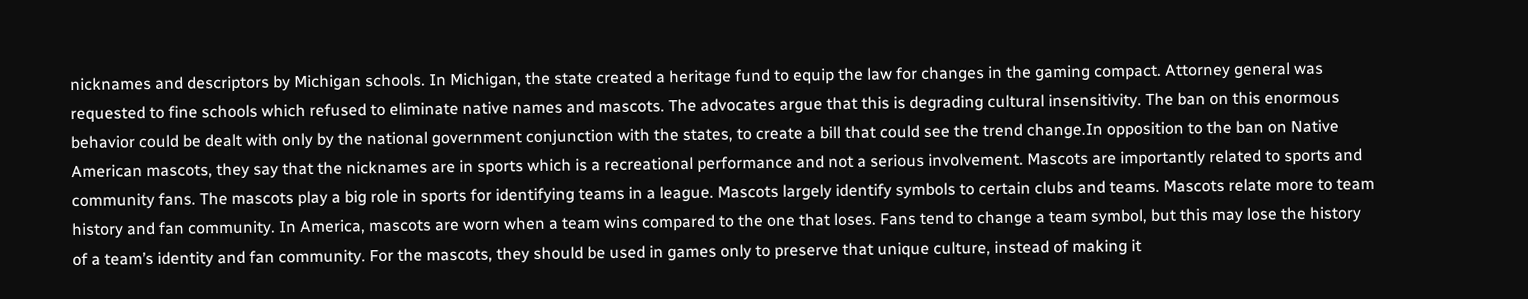nicknames and descriptors by Michigan schools. In Michigan, the state created a heritage fund to equip the law for changes in the gaming compact. Attorney general was requested to fine schools which refused to eliminate native names and mascots. The advocates argue that this is degrading cultural insensitivity. The ban on this enormous behavior could be dealt with only by the national government conjunction with the states, to create a bill that could see the trend change.In opposition to the ban on Native American mascots, they say that the nicknames are in sports which is a recreational performance and not a serious involvement. Mascots are importantly related to sports and community fans. The mascots play a big role in sports for identifying teams in a league. Mascots largely identify symbols to certain clubs and teams. Mascots relate more to team history and fan community. In America, mascots are worn when a team wins compared to the one that loses. Fans tend to change a team symbol, but this may lose the history of a team’s identity and fan community. For the mascots, they should be used in games only to preserve that unique culture, instead of making it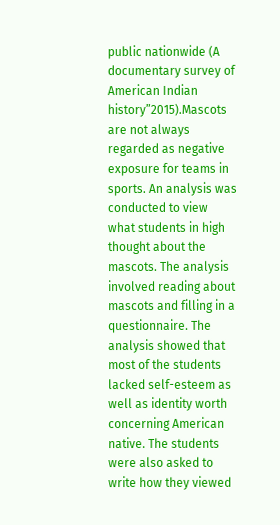public nationwide (A documentary survey of American Indian history”2015).Mascots are not always regarded as negative exposure for teams in sports. An analysis was conducted to view what students in high thought about the mascots. The analysis involved reading about mascots and filling in a questionnaire. The analysis showed that most of the students lacked self-esteem as well as identity worth concerning American native. The students were also asked to write how they viewed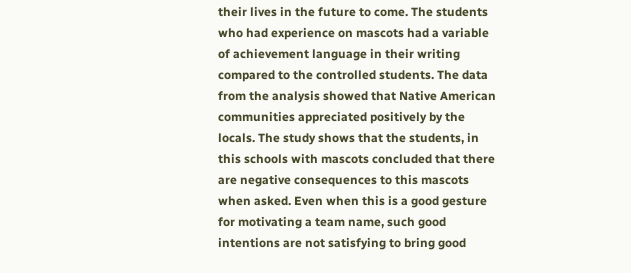their lives in the future to come. The students who had experience on mascots had a variable of achievement language in their writing compared to the controlled students. The data from the analysis showed that Native American communities appreciated positively by the locals. The study shows that the students, in this schools with mascots concluded that there are negative consequences to this mascots when asked. Even when this is a good gesture for motivating a team name, such good intentions are not satisfying to bring good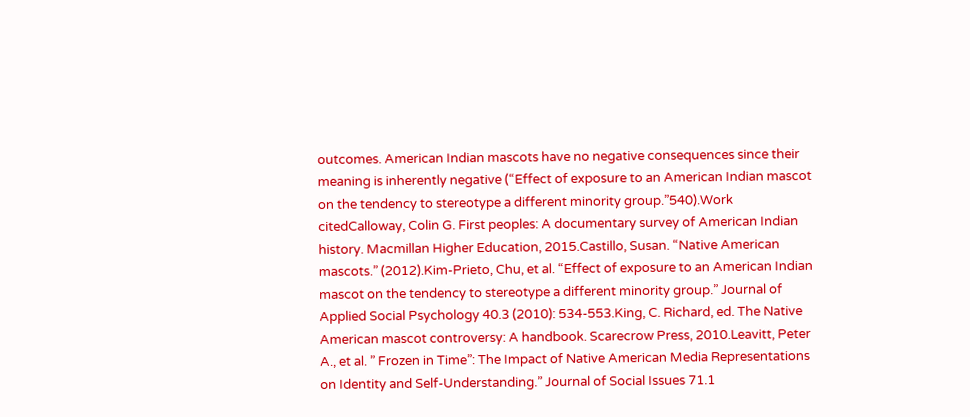outcomes. American Indian mascots have no negative consequences since their meaning is inherently negative (“Effect of exposure to an American Indian mascot on the tendency to stereotype a different minority group.”540).Work citedCalloway, Colin G. First peoples: A documentary survey of American Indian history. Macmillan Higher Education, 2015.Castillo, Susan. “Native American mascots.” (2012).Kim‐Prieto, Chu, et al. “Effect of exposure to an American Indian mascot on the tendency to stereotype a different minority group.” Journal of Applied Social Psychology 40.3 (2010): 534-553.King, C. Richard, ed. The Native American mascot controversy: A handbook. Scarecrow Press, 2010.Leavitt, Peter A., et al. ” Frozen in Time”: The Impact of Native American Media Representations on Identity and Self‐Understanding.” Journal of Social Issues 71.1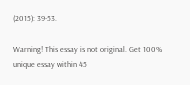(2015): 39-53.

Warning! This essay is not original. Get 100% unique essay within 45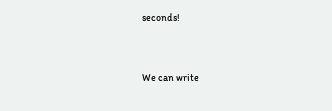seconds!


We can write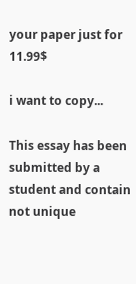your paper just for 11.99$

i want to copy...

This essay has been submitted by a student and contain not unique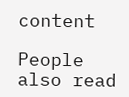content

People also read